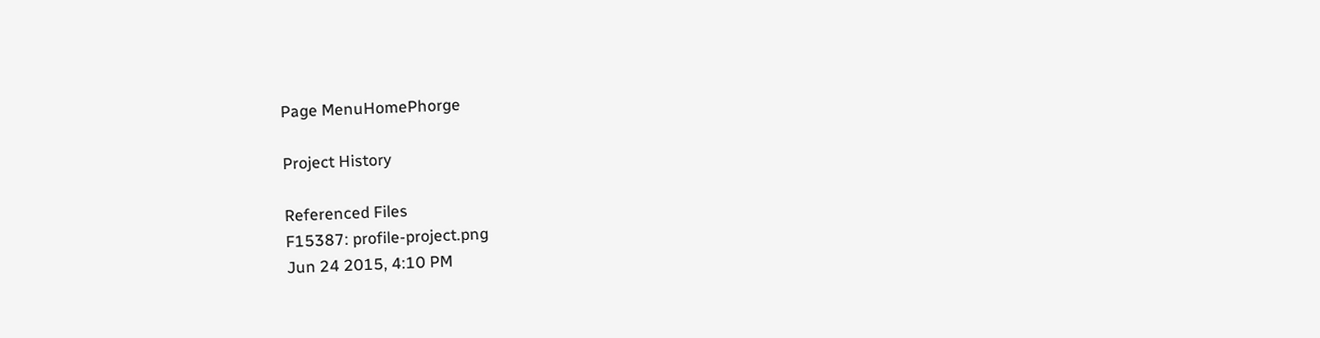Page MenuHomePhorge

Project History

Referenced Files
F15387: profile-project.png
Jun 24 2015, 4:10 PM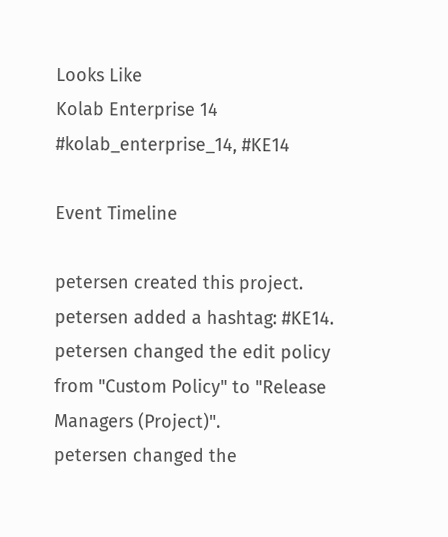Looks Like
Kolab Enterprise 14
#kolab_enterprise_14, #KE14

Event Timeline

petersen created this project.
petersen added a hashtag: #KE14.
petersen changed the edit policy from "Custom Policy" to "Release Managers (Project)".
petersen changed the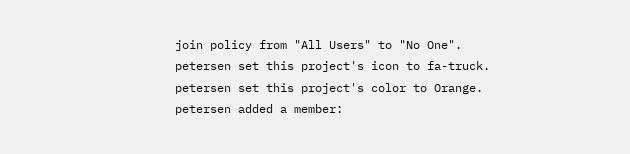join policy from "All Users" to "No One".
petersen set this project's icon to fa-truck.
petersen set this project's color to Orange.
petersen added a member: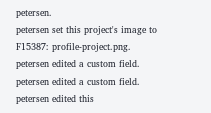petersen.
petersen set this project's image to F15387: profile-project.png.
petersen edited a custom field.
petersen edited a custom field.
petersen edited this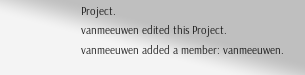Project.
vanmeeuwen edited this Project.
vanmeeuwen added a member: vanmeeuwen.